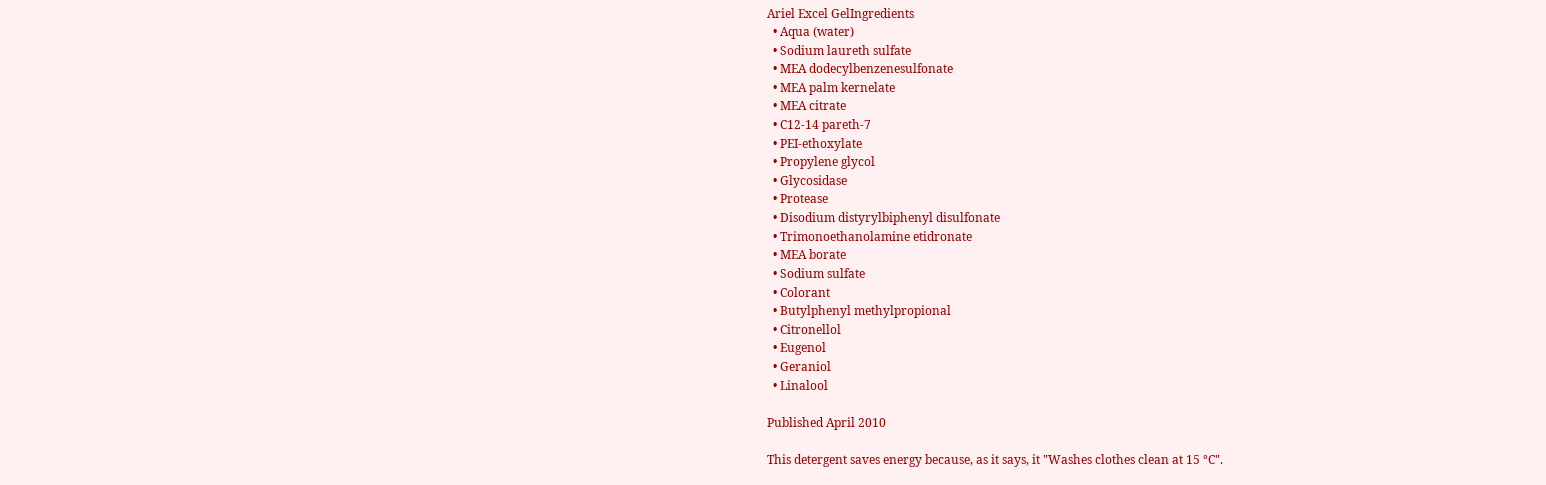Ariel Excel GelIngredients
  • Aqua (water)
  • Sodium laureth sulfate
  • MEA dodecylbenzenesulfonate
  • MEA palm kernelate
  • MEA citrate
  • C12-14 pareth-7
  • PEI-ethoxylate
  • Propylene glycol
  • Glycosidase
  • Protease
  • Disodium distyrylbiphenyl disulfonate
  • Trimonoethanolamine etidronate
  • MEA borate
  • Sodium sulfate
  • Colorant
  • Butylphenyl methylpropional
  • Citronellol
  • Eugenol
  • Geraniol
  • Linalool

Published April 2010

This detergent saves energy because, as it says, it "Washes clothes clean at 15 °C".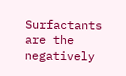Surfactants are the negatively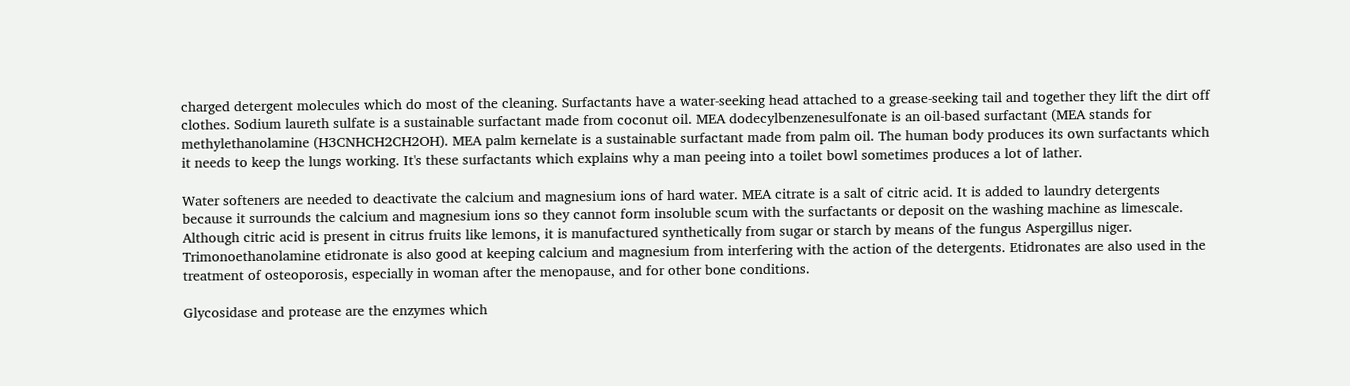charged detergent molecules which do most of the cleaning. Surfactants have a water-seeking head attached to a grease-seeking tail and together they lift the dirt off clothes. Sodium laureth sulfate is a sustainable surfactant made from coconut oil. MEA dodecylbenzenesulfonate is an oil-based surfactant (MEA stands for methylethanolamine (H3CNHCH2CH2OH). MEA palm kernelate is a sustainable surfactant made from palm oil. The human body produces its own surfactants which it needs to keep the lungs working. It's these surfactants which explains why a man peeing into a toilet bowl sometimes produces a lot of lather.

Water softeners are needed to deactivate the calcium and magnesium ions of hard water. MEA citrate is a salt of citric acid. It is added to laundry detergents because it surrounds the calcium and magnesium ions so they cannot form insoluble scum with the surfactants or deposit on the washing machine as limescale. Although citric acid is present in citrus fruits like lemons, it is manufactured synthetically from sugar or starch by means of the fungus Aspergillus niger. Trimonoethanolamine etidronate is also good at keeping calcium and magnesium from interfering with the action of the detergents. Etidronates are also used in the treatment of osteoporosis, especially in woman after the menopause, and for other bone conditions.

Glycosidase and protease are the enzymes which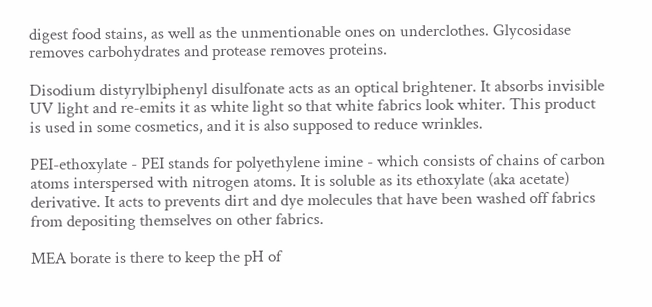digest food stains, as well as the unmentionable ones on underclothes. Glycosidase removes carbohydrates and protease removes proteins.

Disodium distyrylbiphenyl disulfonate acts as an optical brightener. It absorbs invisible UV light and re-emits it as white light so that white fabrics look whiter. This product is used in some cosmetics, and it is also supposed to reduce wrinkles.

PEI-ethoxylate - PEI stands for polyethylene imine - which consists of chains of carbon atoms interspersed with nitrogen atoms. It is soluble as its ethoxylate (aka acetate) derivative. It acts to prevents dirt and dye molecules that have been washed off fabrics from depositing themselves on other fabrics.

MEA borate is there to keep the pH of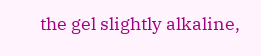the gel slightly alkaline,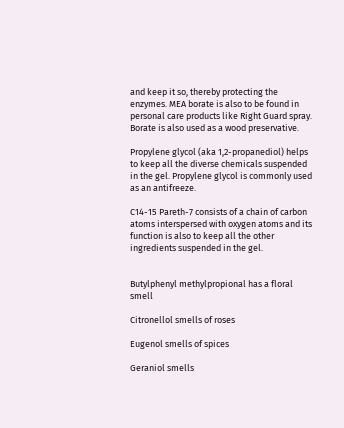and keep it so, thereby protecting the enzymes. MEA borate is also to be found in personal care products like Right Guard spray. Borate is also used as a wood preservative.

Propylene glycol (aka 1,2-propanediol) helps to keep all the diverse chemicals suspended in the gel. Propylene glycol is commonly used as an antifreeze.

C14-15 Pareth-7 consists of a chain of carbon atoms interspersed with oxygen atoms and its function is also to keep all the other ingredients suspended in the gel.


Butylphenyl methylpropional has a floral smell

Citronellol smells of roses

Eugenol smells of spices

Geraniol smells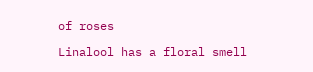of roses

Linalool has a floral smell